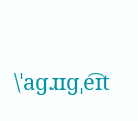\ˈaɡɹɪɡˌe͡ɪt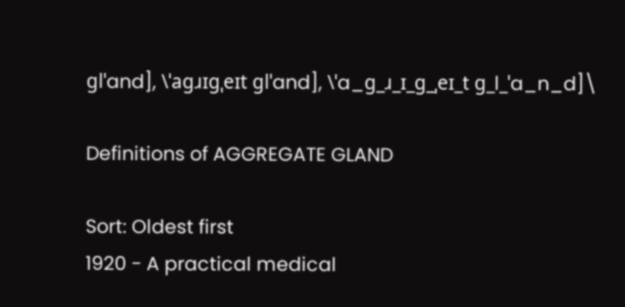ɡlˈand], \ˈaɡɹɪɡˌeɪt ɡlˈand], \ˈa_ɡ_ɹ_ɪ_ɡ_ˌeɪ_t ɡ_l_ˈa_n_d]\

Definitions of AGGREGATE GLAND

Sort: Oldest first
1920 - A practical medical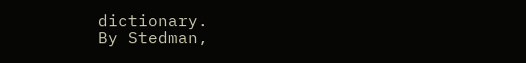dictionary.
By Stedman,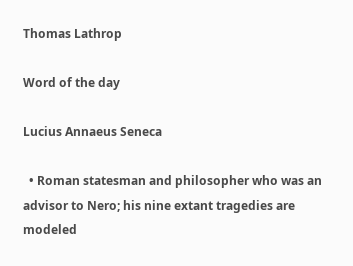Thomas Lathrop

Word of the day

Lucius Annaeus Seneca

  • Roman statesman and philosopher who was an advisor to Nero; his nine extant tragedies are modeled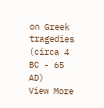on Greek tragedies (circa 4 BC - 65 AD)
View More